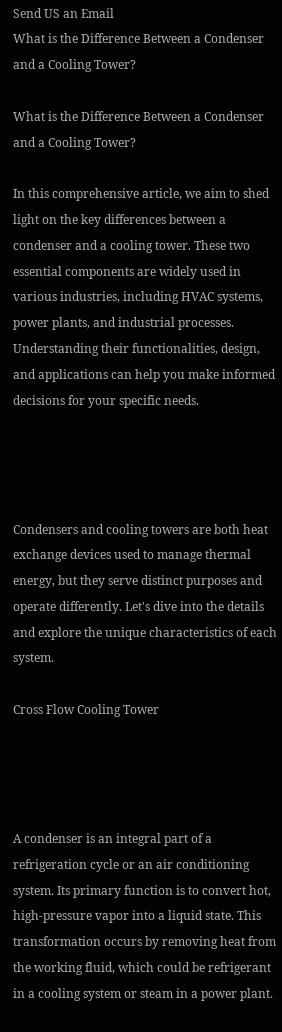Send US an Email
What is the Difference Between a Condenser and a Cooling Tower?

What is the Difference Between a Condenser and a Cooling Tower?

In this comprehensive article, we aim to shed light on the key differences between a condenser and a cooling tower. These two essential components are widely used in various industries, including HVAC systems, power plants, and industrial processes. Understanding their functionalities, design, and applications can help you make informed decisions for your specific needs.




Condensers and cooling towers are both heat exchange devices used to manage thermal energy, but they serve distinct purposes and operate differently. Let's dive into the details and explore the unique characteristics of each system.

Cross Flow Cooling Tower




A condenser is an integral part of a refrigeration cycle or an air conditioning system. Its primary function is to convert hot, high-pressure vapor into a liquid state. This transformation occurs by removing heat from the working fluid, which could be refrigerant in a cooling system or steam in a power plant.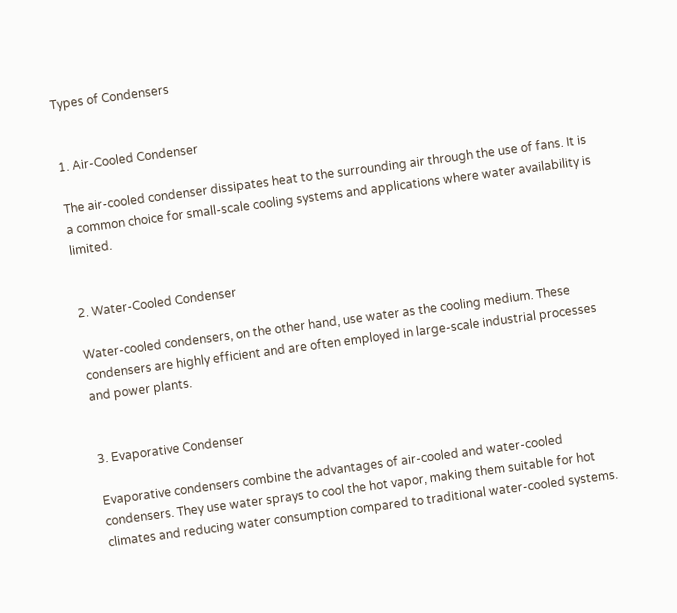Types of Condensers


1. Air-Cooled Condenser

The air-cooled condenser dissipates heat to the surrounding air through the use of fans. It is a common choice for small-scale cooling systems and applications where water availability is limited.


2. Water-Cooled Condenser

Water-cooled condensers, on the other hand, use water as the cooling medium. These condensers are highly efficient and are often employed in large-scale industrial processes and power plants.


3. Evaporative Condenser

Evaporative condensers combine the advantages of air-cooled and water-cooled condensers. They use water sprays to cool the hot vapor, making them suitable for hot climates and reducing water consumption compared to traditional water-cooled systems.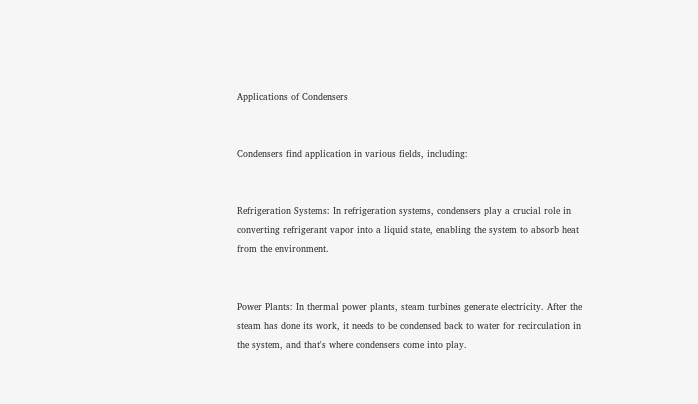Applications of Condensers


Condensers find application in various fields, including:


Refrigeration Systems: In refrigeration systems, condensers play a crucial role in converting refrigerant vapor into a liquid state, enabling the system to absorb heat from the environment.


Power Plants: In thermal power plants, steam turbines generate electricity. After the steam has done its work, it needs to be condensed back to water for recirculation in the system, and that's where condensers come into play.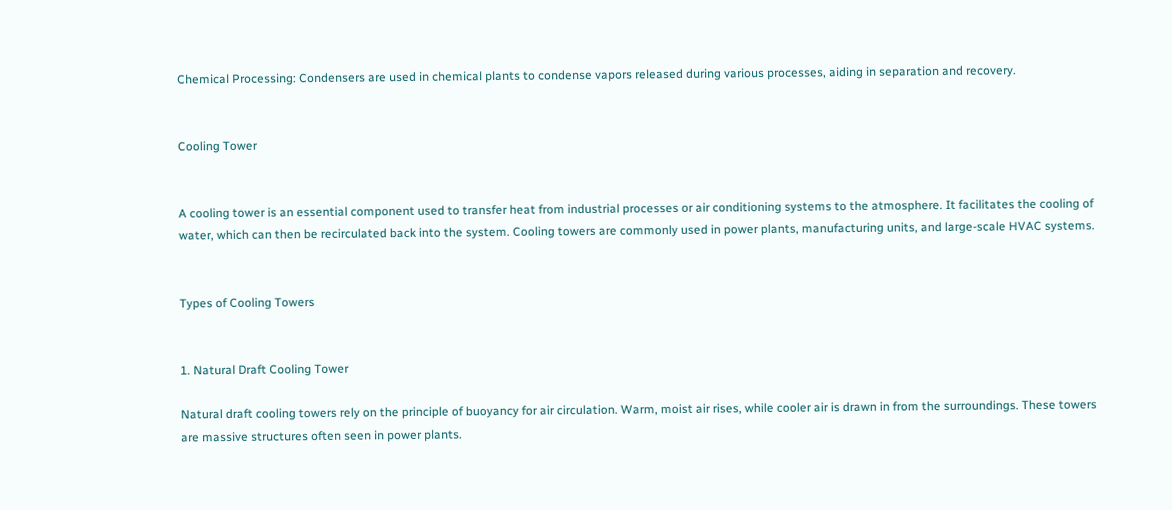Chemical Processing: Condensers are used in chemical plants to condense vapors released during various processes, aiding in separation and recovery.


Cooling Tower


A cooling tower is an essential component used to transfer heat from industrial processes or air conditioning systems to the atmosphere. It facilitates the cooling of water, which can then be recirculated back into the system. Cooling towers are commonly used in power plants, manufacturing units, and large-scale HVAC systems.


Types of Cooling Towers


1. Natural Draft Cooling Tower

Natural draft cooling towers rely on the principle of buoyancy for air circulation. Warm, moist air rises, while cooler air is drawn in from the surroundings. These towers are massive structures often seen in power plants.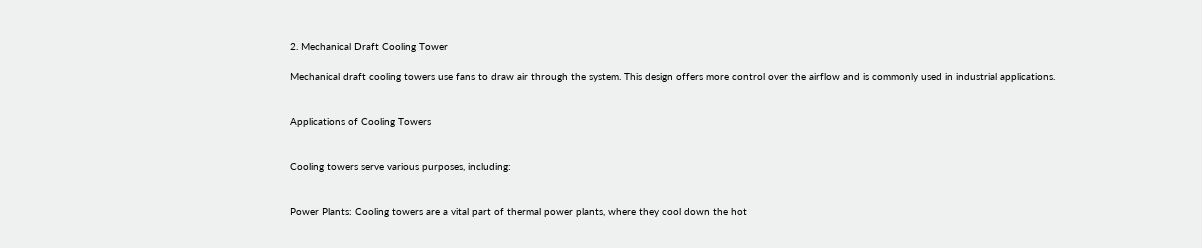2. Mechanical Draft Cooling Tower

Mechanical draft cooling towers use fans to draw air through the system. This design offers more control over the airflow and is commonly used in industrial applications.


Applications of Cooling Towers


Cooling towers serve various purposes, including:


Power Plants: Cooling towers are a vital part of thermal power plants, where they cool down the hot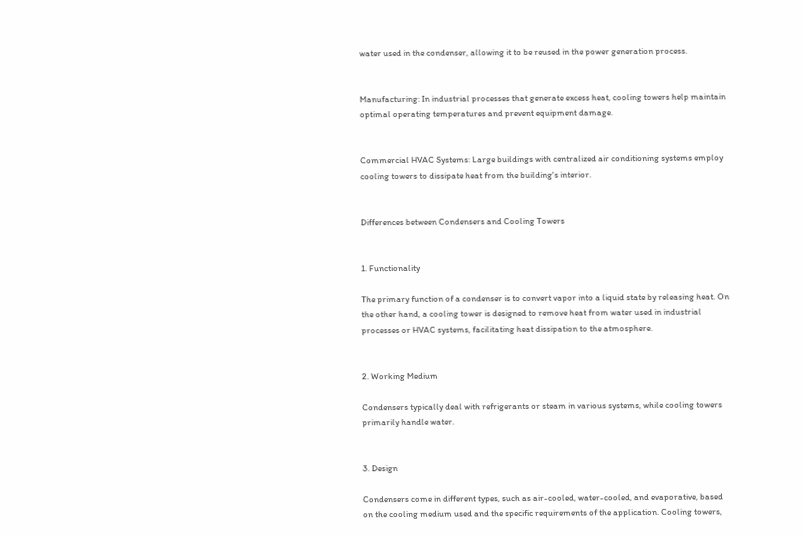water used in the condenser, allowing it to be reused in the power generation process.


Manufacturing: In industrial processes that generate excess heat, cooling towers help maintain optimal operating temperatures and prevent equipment damage.


Commercial HVAC Systems: Large buildings with centralized air conditioning systems employ cooling towers to dissipate heat from the building's interior.


Differences between Condensers and Cooling Towers


1. Functionality

The primary function of a condenser is to convert vapor into a liquid state by releasing heat. On the other hand, a cooling tower is designed to remove heat from water used in industrial processes or HVAC systems, facilitating heat dissipation to the atmosphere.


2. Working Medium

Condensers typically deal with refrigerants or steam in various systems, while cooling towers primarily handle water.


3. Design

Condensers come in different types, such as air-cooled, water-cooled, and evaporative, based on the cooling medium used and the specific requirements of the application. Cooling towers,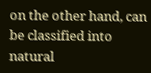on the other hand, can be classified into natural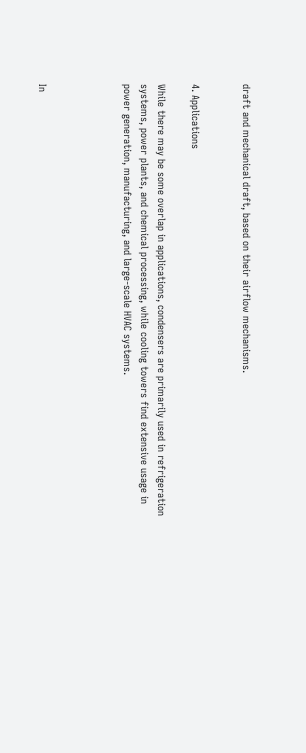draft and mechanical draft, based on their airflow mechanisms.


4. Applications

While there may be some overlap in applications, condensers are primarily used in refrigeration systems, power plants, and chemical processing, while cooling towers find extensive usage in power generation, manufacturing, and large-scale HVAC systems.




In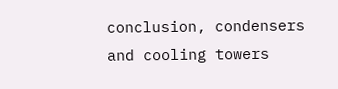conclusion, condensers and cooling towers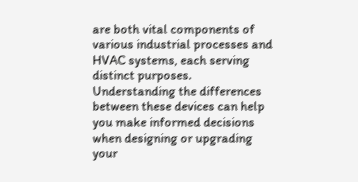are both vital components of various industrial processes and HVAC systems, each serving distinct purposes. Understanding the differences between these devices can help you make informed decisions when designing or upgrading your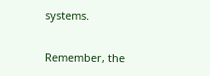systems.


Remember, the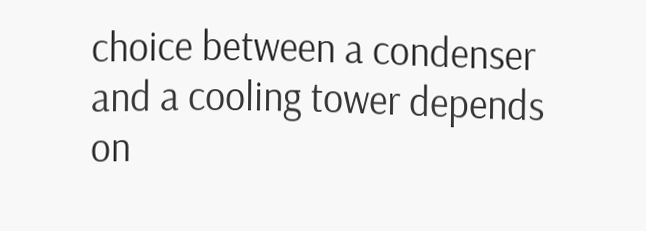choice between a condenser and a cooling tower depends on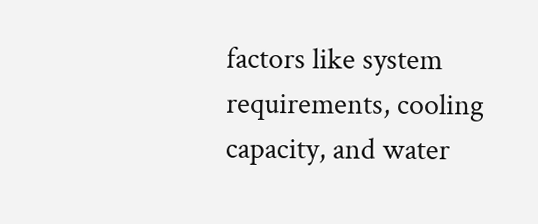factors like system requirements, cooling capacity, and water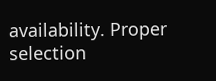availability. Proper selection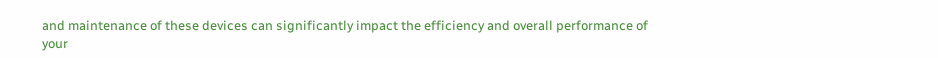and maintenance of these devices can significantly impact the efficiency and overall performance of your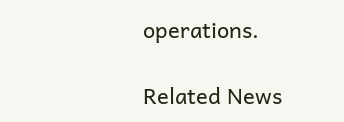operations.

Related News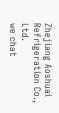Zhejiang Aoshuai Refrigeration Co., Ltd.
we chat